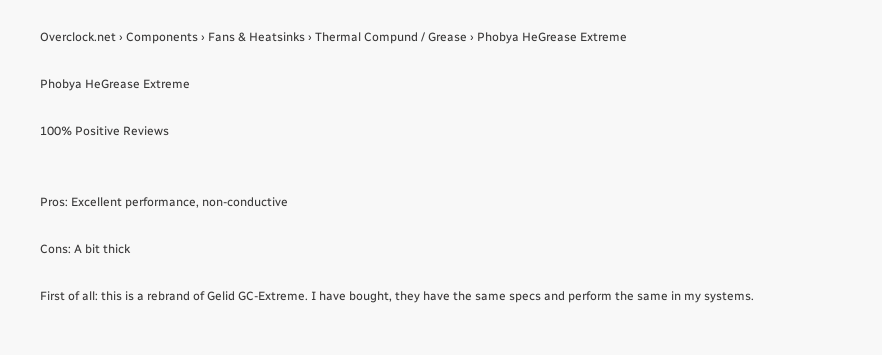Overclock.net › Components › Fans & Heatsinks › Thermal Compund / Grease › Phobya HeGrease Extreme

Phobya HeGrease Extreme

100% Positive Reviews


Pros: Excellent performance, non-conductive

Cons: A bit thick

First of all: this is a rebrand of Gelid GC-Extreme. I have bought, they have the same specs and perform the same in my systems.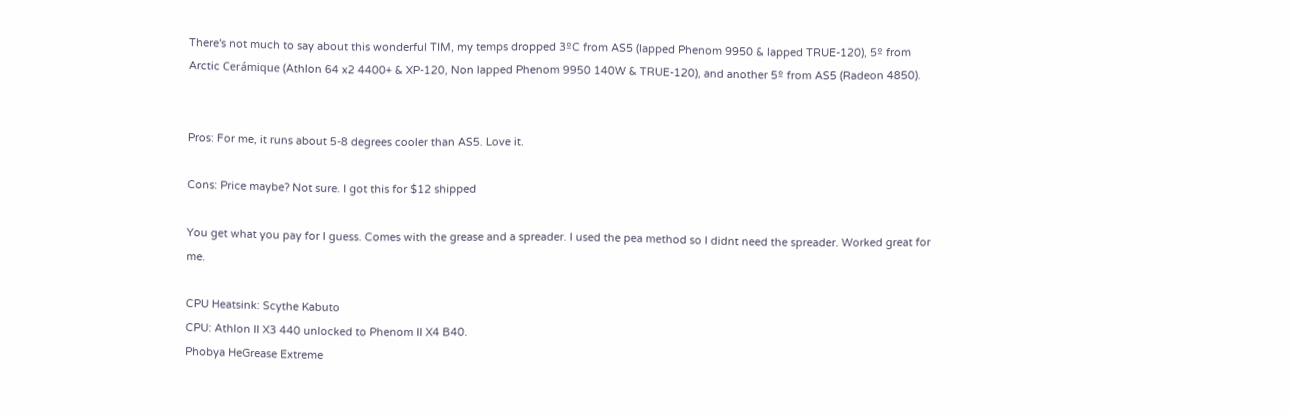There's not much to say about this wonderful TIM, my temps dropped 3ºC from AS5 (lapped Phenom 9950 & lapped TRUE-120), 5º from Arctic Cerámique (Athlon 64 x2 4400+ & XP-120, Non lapped Phenom 9950 140W & TRUE-120), and another 5º from AS5 (Radeon 4850).


Pros: For me, it runs about 5-8 degrees cooler than AS5. Love it.

Cons: Price maybe? Not sure. I got this for $12 shipped

You get what you pay for I guess. Comes with the grease and a spreader. I used the pea method so I didnt need the spreader. Worked great for me.

CPU Heatsink: Scythe Kabuto
CPU: Athlon II X3 440 unlocked to Phenom II X4 B40.
Phobya HeGrease Extreme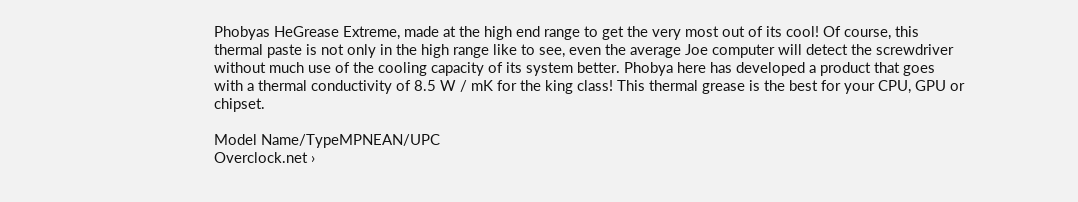Phobyas HeGrease Extreme, made at the high end range to get the very most out of its cool! Of course, this thermal paste is not only in the high range like to see, even the average Joe computer will detect the screwdriver without much use of the cooling capacity of its system better. Phobya here has developed a product that goes with a thermal conductivity of 8.5 W / mK for the king class! This thermal grease is the best for your CPU, GPU or chipset.

Model Name/TypeMPNEAN/UPC
Overclock.net ›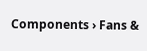Components › Fans &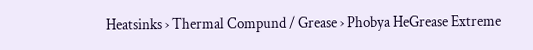Heatsinks › Thermal Compund / Grease › Phobya HeGrease Extreme